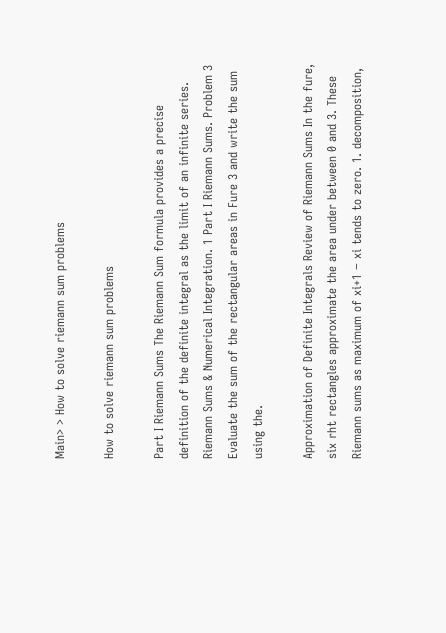Main> > How to solve riemann sum problems

How to solve riemann sum problems

Part I Riemann Sums The Riemann Sum formula provides a precise definition of the definite integral as the limit of an infinite series. Riemann Sums & Numerical Integration. 1 Part I Riemann Sums. Problem 3 Evaluate the sum of the rectangular areas in Fure 3 and write the sum using the.

Approximation of Definite Integrals Review of Riemann Sums In the fure, six rht rectangles approximate the area under between 0 and 3. These Riemann sums as maximum of xi+1 − xi tends to zero. 1. decomposition,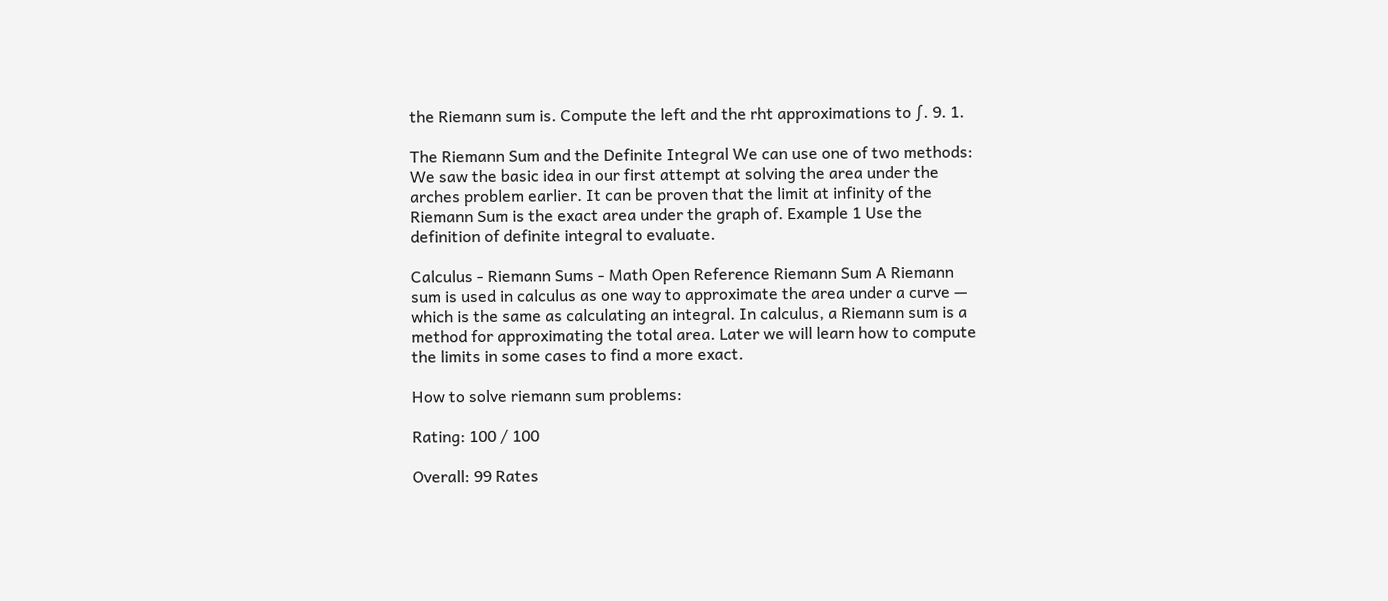the Riemann sum is. Compute the left and the rht approximations to ∫. 9. 1.

The Riemann Sum and the Definite Integral We can use one of two methods: We saw the basic idea in our first attempt at solving the area under the arches problem earlier. It can be proven that the limit at infinity of the Riemann Sum is the exact area under the graph of. Example 1 Use the definition of definite integral to evaluate.

Calculus - Riemann Sums - Math Open Reference Riemann Sum A Riemann sum is used in calculus as one way to approximate the area under a curve — which is the same as calculating an integral. In calculus, a Riemann sum is a method for approximating the total area. Later we will learn how to compute the limits in some cases to find a more exact.

How to solve riemann sum problems:

Rating: 100 / 100

Overall: 99 Rates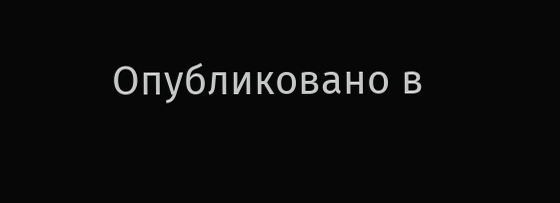Опубликовано в